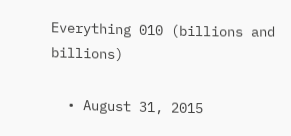Everything 010 (billions and billions)

  • August 31, 2015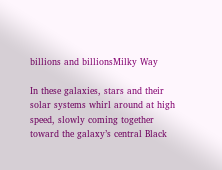billions and billionsMilky Way

In these galaxies, stars and their solar systems whirl around at high speed, slowly coming together toward the galaxy’s central Black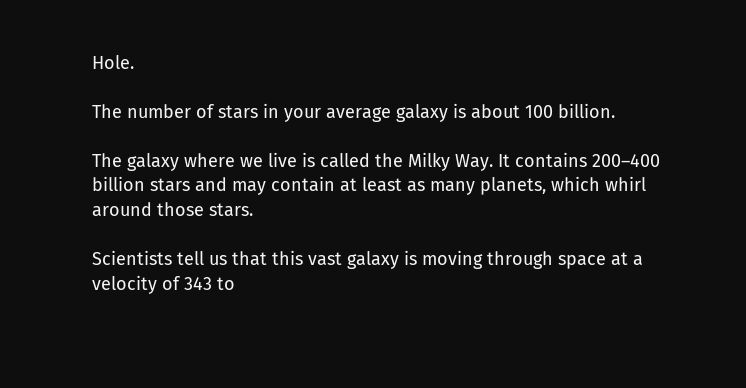Hole.

The number of stars in your average galaxy is about 100 billion.

The galaxy where we live is called the Milky Way. It contains 200–400 billion stars and may contain at least as many planets, which whirl around those stars.

Scientists tell us that this vast galaxy is moving through space at a velocity of 343 to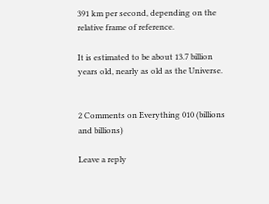391 km per second, depending on the relative frame of reference.

It is estimated to be about 13.7 billion years old, nearly as old as the Universe.


2 Comments on Everything 010 (billions and billions)

Leave a reply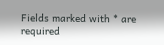Fields marked with * are required